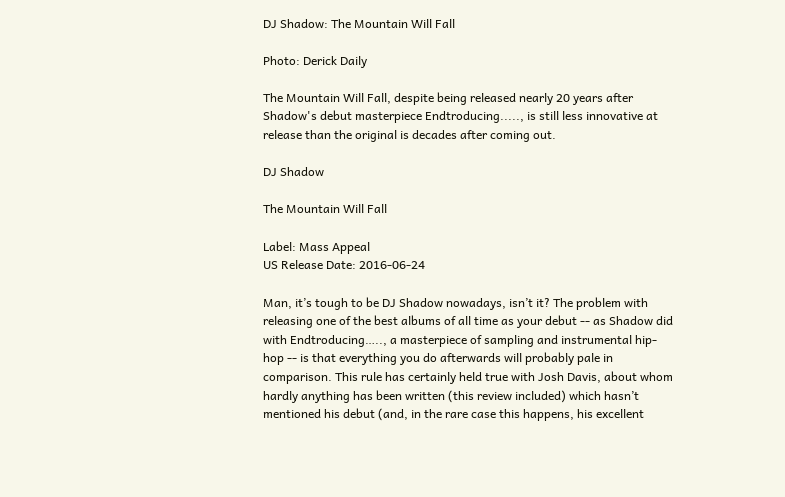DJ Shadow: The Mountain Will Fall

Photo: Derick Daily

The Mountain Will Fall, despite being released nearly 20 years after Shadow's debut masterpiece Endtroducing....., is still less innovative at release than the original is decades after coming out.

DJ Shadow

The Mountain Will Fall

Label: Mass Appeal
US Release Date: 2016-06-24

Man, it’s tough to be DJ Shadow nowadays, isn’t it? The problem with releasing one of the best albums of all time as your debut -- as Shadow did with Endtroducing….., a masterpiece of sampling and instrumental hip-hop -- is that everything you do afterwards will probably pale in comparison. This rule has certainly held true with Josh Davis, about whom hardly anything has been written (this review included) which hasn’t mentioned his debut (and, in the rare case this happens, his excellent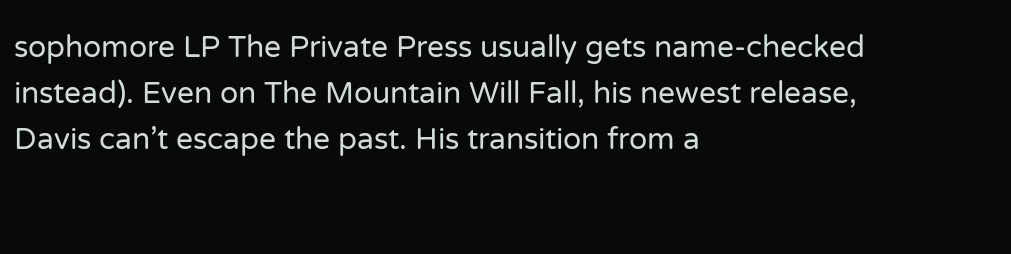sophomore LP The Private Press usually gets name-checked instead). Even on The Mountain Will Fall, his newest release, Davis can’t escape the past. His transition from a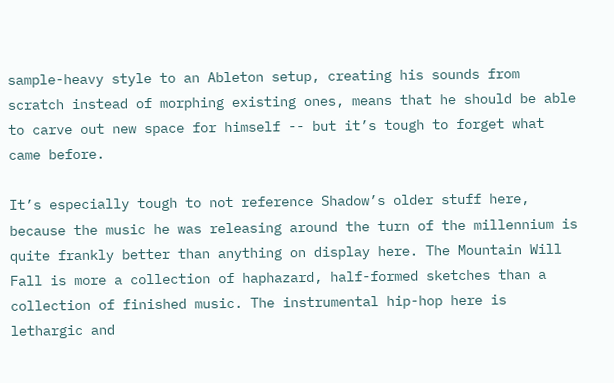sample-heavy style to an Ableton setup, creating his sounds from scratch instead of morphing existing ones, means that he should be able to carve out new space for himself -- but it’s tough to forget what came before.

It’s especially tough to not reference Shadow’s older stuff here, because the music he was releasing around the turn of the millennium is quite frankly better than anything on display here. The Mountain Will Fall is more a collection of haphazard, half-formed sketches than a collection of finished music. The instrumental hip-hop here is lethargic and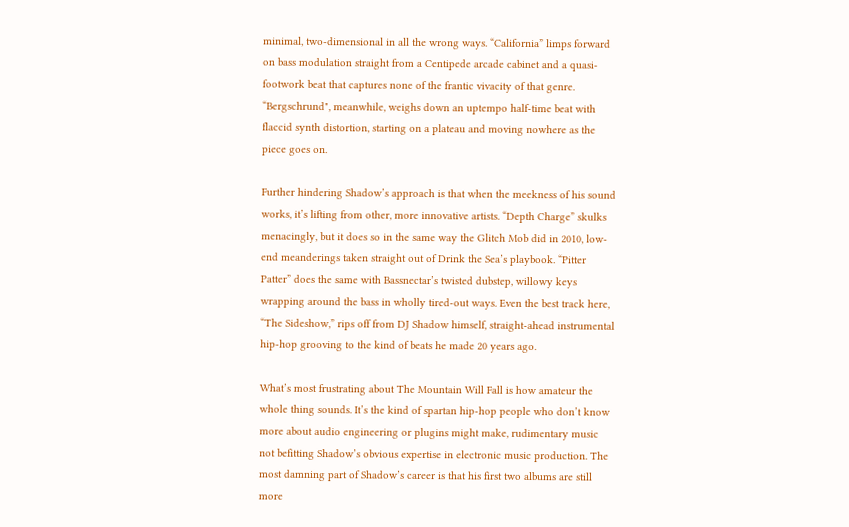minimal, two-dimensional in all the wrong ways. “California” limps forward on bass modulation straight from a Centipede arcade cabinet and a quasi-footwork beat that captures none of the frantic vivacity of that genre. “Bergschrund", meanwhile, weighs down an uptempo half-time beat with flaccid synth distortion, starting on a plateau and moving nowhere as the piece goes on.

Further hindering Shadow’s approach is that when the meekness of his sound works, it’s lifting from other, more innovative artists. “Depth Charge” skulks menacingly, but it does so in the same way the Glitch Mob did in 2010, low-end meanderings taken straight out of Drink the Sea’s playbook. “Pitter Patter” does the same with Bassnectar’s twisted dubstep, willowy keys wrapping around the bass in wholly tired-out ways. Even the best track here, “The Sideshow,” rips off from DJ Shadow himself, straight-ahead instrumental hip-hop grooving to the kind of beats he made 20 years ago.

What’s most frustrating about The Mountain Will Fall is how amateur the whole thing sounds. It’s the kind of spartan hip-hop people who don’t know more about audio engineering or plugins might make, rudimentary music not befitting Shadow’s obvious expertise in electronic music production. The most damning part of Shadow’s career is that his first two albums are still more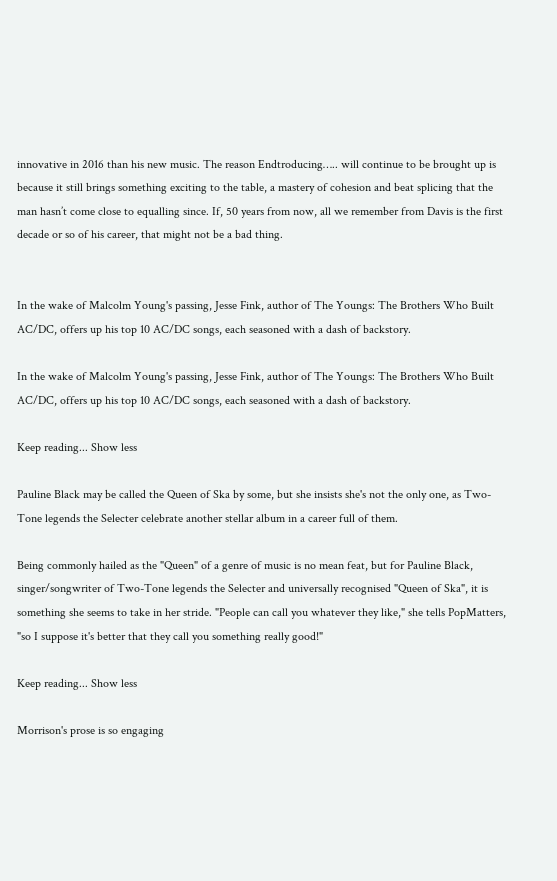innovative in 2016 than his new music. The reason Endtroducing….. will continue to be brought up is because it still brings something exciting to the table, a mastery of cohesion and beat splicing that the man hasn’t come close to equalling since. If, 50 years from now, all we remember from Davis is the first decade or so of his career, that might not be a bad thing.


In the wake of Malcolm Young's passing, Jesse Fink, author of The Youngs: The Brothers Who Built AC/DC, offers up his top 10 AC/DC songs, each seasoned with a dash of backstory.

In the wake of Malcolm Young's passing, Jesse Fink, author of The Youngs: The Brothers Who Built AC/DC, offers up his top 10 AC/DC songs, each seasoned with a dash of backstory.

Keep reading... Show less

Pauline Black may be called the Queen of Ska by some, but she insists she's not the only one, as Two-Tone legends the Selecter celebrate another stellar album in a career full of them.

Being commonly hailed as the "Queen" of a genre of music is no mean feat, but for Pauline Black, singer/songwriter of Two-Tone legends the Selecter and universally recognised "Queen of Ska", it is something she seems to take in her stride. "People can call you whatever they like," she tells PopMatters, "so I suppose it's better that they call you something really good!"

Keep reading... Show less

Morrison's prose is so engaging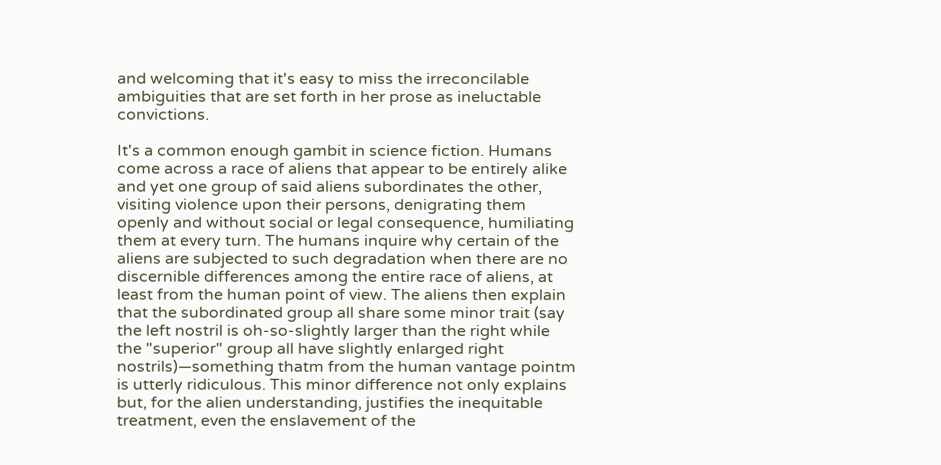and welcoming that it's easy to miss the irreconcilable ambiguities that are set forth in her prose as ineluctable convictions.

It's a common enough gambit in science fiction. Humans come across a race of aliens that appear to be entirely alike and yet one group of said aliens subordinates the other, visiting violence upon their persons, denigrating them openly and without social or legal consequence, humiliating them at every turn. The humans inquire why certain of the aliens are subjected to such degradation when there are no discernible differences among the entire race of aliens, at least from the human point of view. The aliens then explain that the subordinated group all share some minor trait (say the left nostril is oh-so-slightly larger than the right while the "superior" group all have slightly enlarged right nostrils)—something thatm from the human vantage pointm is utterly ridiculous. This minor difference not only explains but, for the alien understanding, justifies the inequitable treatment, even the enslavement of the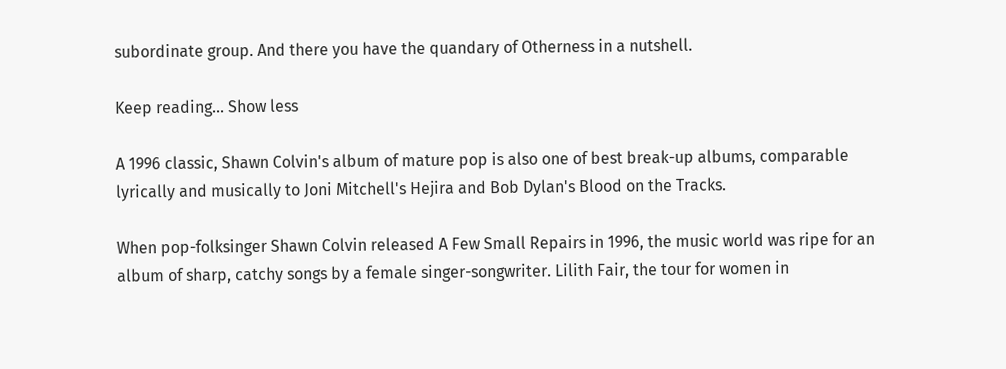subordinate group. And there you have the quandary of Otherness in a nutshell.

Keep reading... Show less

A 1996 classic, Shawn Colvin's album of mature pop is also one of best break-up albums, comparable lyrically and musically to Joni Mitchell's Hejira and Bob Dylan's Blood on the Tracks.

When pop-folksinger Shawn Colvin released A Few Small Repairs in 1996, the music world was ripe for an album of sharp, catchy songs by a female singer-songwriter. Lilith Fair, the tour for women in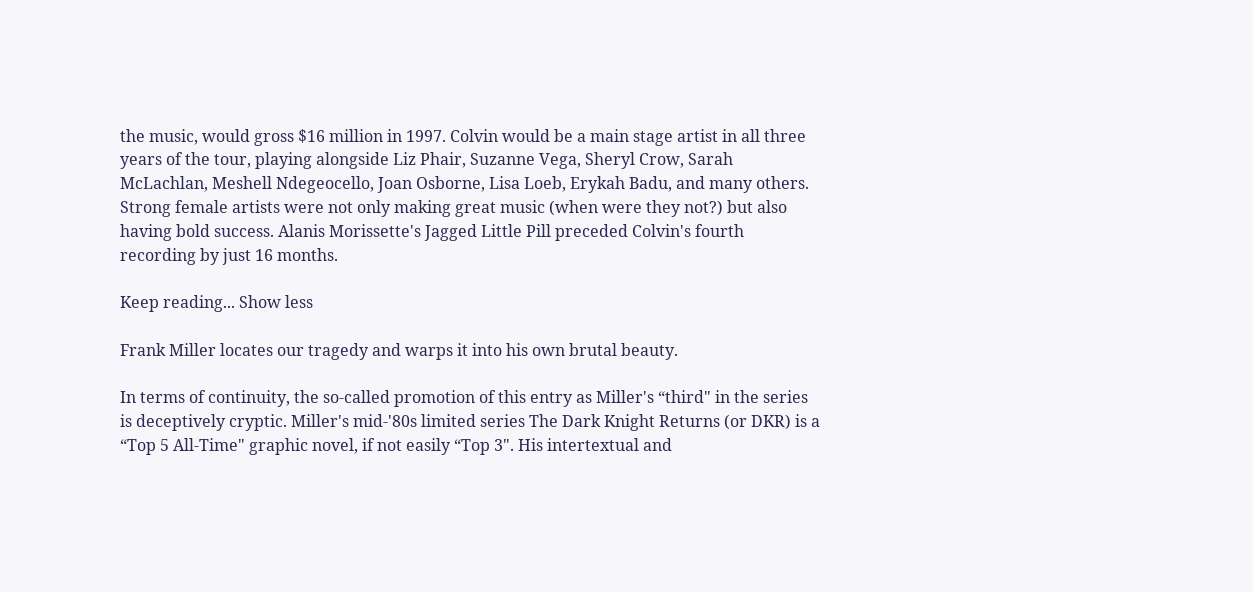the music, would gross $16 million in 1997. Colvin would be a main stage artist in all three years of the tour, playing alongside Liz Phair, Suzanne Vega, Sheryl Crow, Sarah McLachlan, Meshell Ndegeocello, Joan Osborne, Lisa Loeb, Erykah Badu, and many others. Strong female artists were not only making great music (when were they not?) but also having bold success. Alanis Morissette's Jagged Little Pill preceded Colvin's fourth recording by just 16 months.

Keep reading... Show less

Frank Miller locates our tragedy and warps it into his own brutal beauty.

In terms of continuity, the so-called promotion of this entry as Miller's “third" in the series is deceptively cryptic. Miller's mid-'80s limited series The Dark Knight Returns (or DKR) is a “Top 5 All-Time" graphic novel, if not easily “Top 3". His intertextual and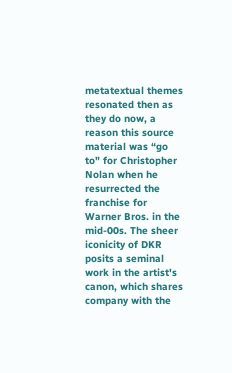metatextual themes resonated then as they do now, a reason this source material was “go to" for Christopher Nolan when he resurrected the franchise for Warner Bros. in the mid-00s. The sheer iconicity of DKR posits a seminal work in the artist's canon, which shares company with the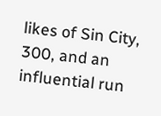likes of Sin City, 300, and an influential run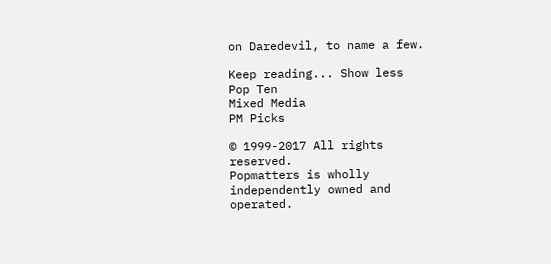on Daredevil, to name a few.

Keep reading... Show less
Pop Ten
Mixed Media
PM Picks

© 1999-2017 All rights reserved.
Popmatters is wholly independently owned and operated.